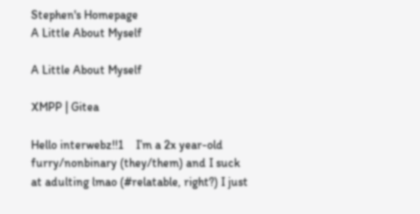Stephen's Homepage
A Little About Myself

A Little About Myself

XMPP | Gitea

Hello interwebz!!1    I’m a 2x year-old furry/nonbinary (they/them) and I suck at adulting lmao (#relatable, right?) I just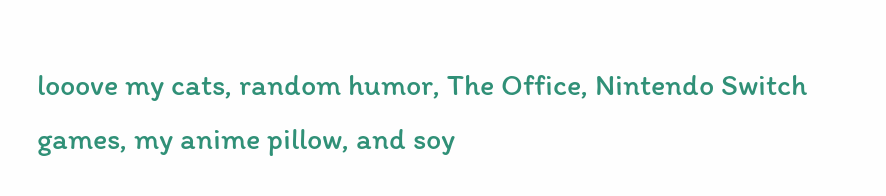looove my cats, random humor, The Office, Nintendo Switch games, my anime pillow, and soy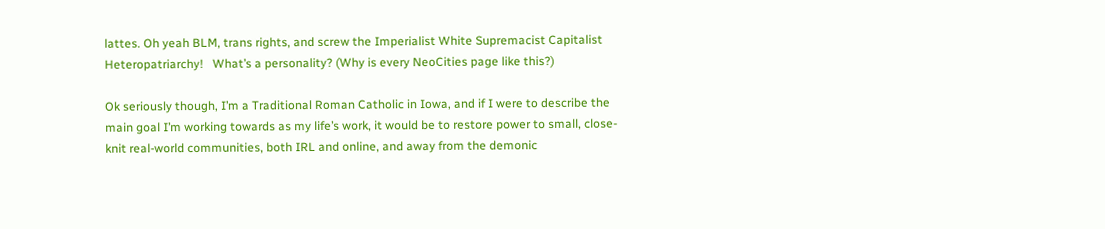lattes. Oh yeah BLM, trans rights, and screw the Imperialist White Supremacist Capitalist Heteropatriarchy!   What’s a personality? (Why is every NeoCities page like this?)

Ok seriously though, I’m a Traditional Roman Catholic in Iowa, and if I were to describe the main goal I’m working towards as my life’s work, it would be to restore power to small, close-knit real-world communities, both IRL and online, and away from the demonic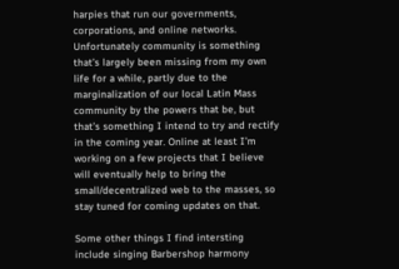harpies that run our governments, corporations, and online networks. Unfortunately community is something that’s largely been missing from my own life for a while, partly due to the marginalization of our local Latin Mass community by the powers that be, but that’s something I intend to try and rectify in the coming year. Online at least I’m working on a few projects that I believe will eventually help to bring the small/decentralized web to the masses, so stay tuned for coming updates on that.

Some other things I find intersting include singing Barbershop harmony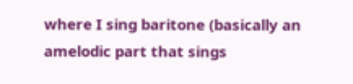where I sing baritone (basically an amelodic part that sings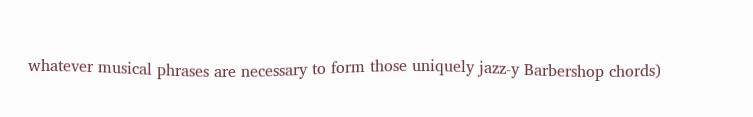whatever musical phrases are necessary to form those uniquely jazz-y Barbershop chords)